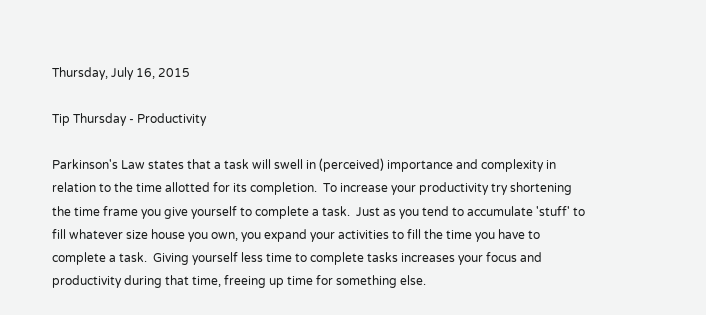Thursday, July 16, 2015

Tip Thursday - Productivity

Parkinson's Law states that a task will swell in (perceived) importance and complexity in relation to the time allotted for its completion.  To increase your productivity try shortening the time frame you give yourself to complete a task.  Just as you tend to accumulate 'stuff' to fill whatever size house you own, you expand your activities to fill the time you have to complete a task.  Giving yourself less time to complete tasks increases your focus and productivity during that time, freeing up time for something else.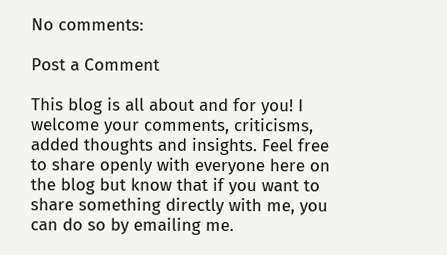No comments:

Post a Comment

This blog is all about and for you! I welcome your comments, criticisms, added thoughts and insights. Feel free to share openly with everyone here on the blog but know that if you want to share something directly with me, you can do so by emailing me.